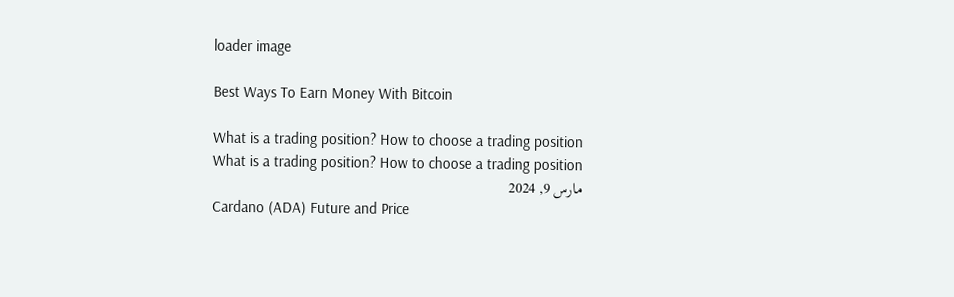loader image

Best Ways To Earn Money With Bitcoin

What is a trading position? How to choose a trading position
What is a trading position? How to choose a trading position
مارس 9, 2024
Cardano (ADA) Future and Price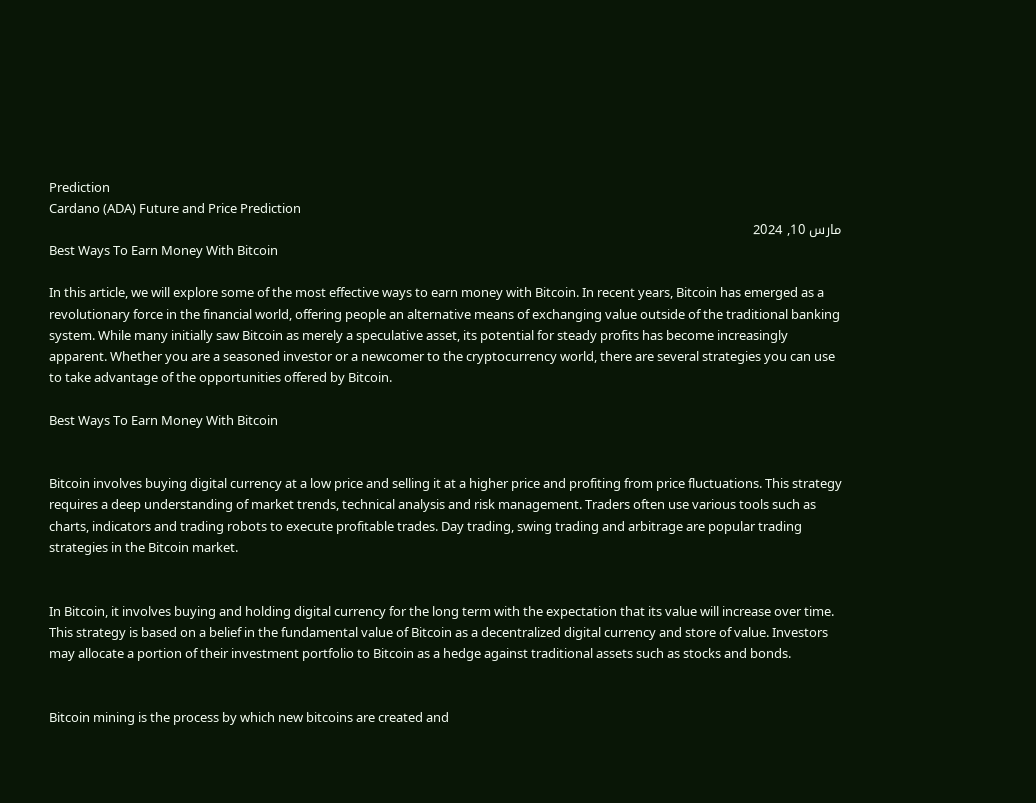Prediction
Cardano (ADA) Future and Price Prediction
مارس 10, 2024
Best Ways To Earn Money With Bitcoin

In this article, we will explore some of the most effective ways to earn money with Bitcoin. In recent years, Bitcoin has emerged as a revolutionary force in the financial world, offering people an alternative means of exchanging value outside of the traditional banking system. While many initially saw Bitcoin as merely a speculative asset, its potential for steady profits has become increasingly apparent. Whether you are a seasoned investor or a newcomer to the cryptocurrency world, there are several strategies you can use to take advantage of the opportunities offered by Bitcoin.

Best Ways To Earn Money With Bitcoin


Bitcoin involves buying digital currency at a low price and selling it at a higher price and profiting from price fluctuations. This strategy requires a deep understanding of market trends, technical analysis and risk management. Traders often use various tools such as charts, indicators and trading robots to execute profitable trades. Day trading, swing trading and arbitrage are popular trading strategies in the Bitcoin market.


In Bitcoin, it involves buying and holding digital currency for the long term with the expectation that its value will increase over time. This strategy is based on a belief in the fundamental value of Bitcoin as a decentralized digital currency and store of value. Investors may allocate a portion of their investment portfolio to Bitcoin as a hedge against traditional assets such as stocks and bonds.


Bitcoin mining is the process by which new bitcoins are created and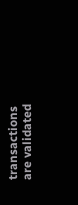transactions are validated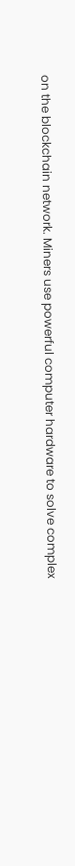on the blockchain network. Miners use powerful computer hardware to solve complex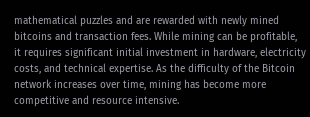mathematical puzzles and are rewarded with newly mined bitcoins and transaction fees. While mining can be profitable, it requires significant initial investment in hardware, electricity costs, and technical expertise. As the difficulty of the Bitcoin network increases over time, mining has become more competitive and resource intensive.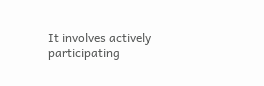It involves actively participating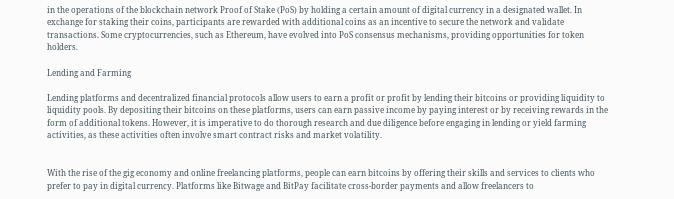in the operations of the blockchain network Proof of Stake (PoS) by holding a certain amount of digital currency in a designated wallet. In exchange for staking their coins, participants are rewarded with additional coins as an incentive to secure the network and validate transactions. Some cryptocurrencies, such as Ethereum, have evolved into PoS consensus mechanisms, providing opportunities for token holders.

Lending and Farming

Lending platforms and decentralized financial protocols allow users to earn a profit or profit by lending their bitcoins or providing liquidity to liquidity pools. By depositing their bitcoins on these platforms, users can earn passive income by paying interest or by receiving rewards in the form of additional tokens. However, it is imperative to do thorough research and due diligence before engaging in lending or yield farming activities, as these activities often involve smart contract risks and market volatility.


With the rise of the gig economy and online freelancing platforms, people can earn bitcoins by offering their skills and services to clients who prefer to pay in digital currency. Platforms like Bitwage and BitPay facilitate cross-border payments and allow freelancers to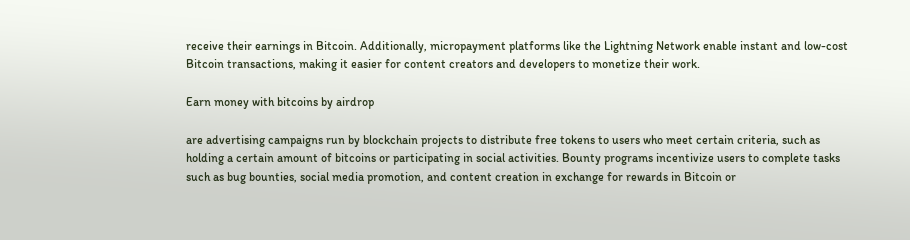receive their earnings in Bitcoin. Additionally, micropayment platforms like the Lightning Network enable instant and low-cost Bitcoin transactions, making it easier for content creators and developers to monetize their work.

Earn money with bitcoins by airdrop

are advertising campaigns run by blockchain projects to distribute free tokens to users who meet certain criteria, such as holding a certain amount of bitcoins or participating in social activities. Bounty programs incentivize users to complete tasks such as bug bounties, social media promotion, and content creation in exchange for rewards in Bitcoin or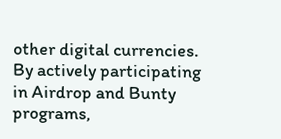other digital currencies. By actively participating in Airdrop and Bunty programs,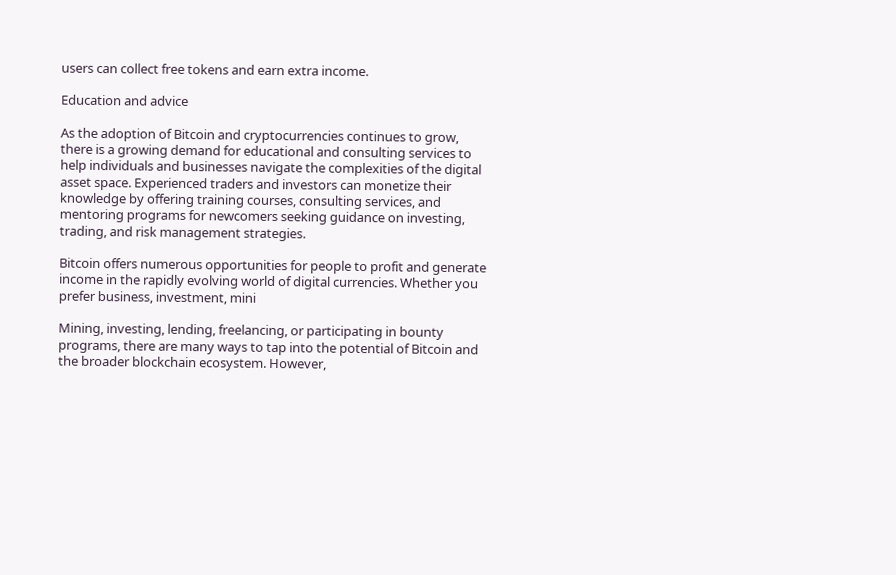users can collect free tokens and earn extra income.

Education and advice

As the adoption of Bitcoin and cryptocurrencies continues to grow, there is a growing demand for educational and consulting services to help individuals and businesses navigate the complexities of the digital asset space. Experienced traders and investors can monetize their knowledge by offering training courses, consulting services, and mentoring programs for newcomers seeking guidance on investing, trading, and risk management strategies.

Bitcoin offers numerous opportunities for people to profit and generate income in the rapidly evolving world of digital currencies. Whether you prefer business, investment, mini

Mining, investing, lending, freelancing, or participating in bounty programs, there are many ways to tap into the potential of Bitcoin and the broader blockchain ecosystem. However,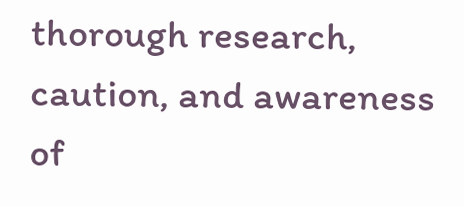thorough research, caution, and awareness of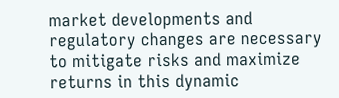market developments and regulatory changes are necessary to mitigate risks and maximize returns in this dynamic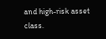and high-risk asset class.